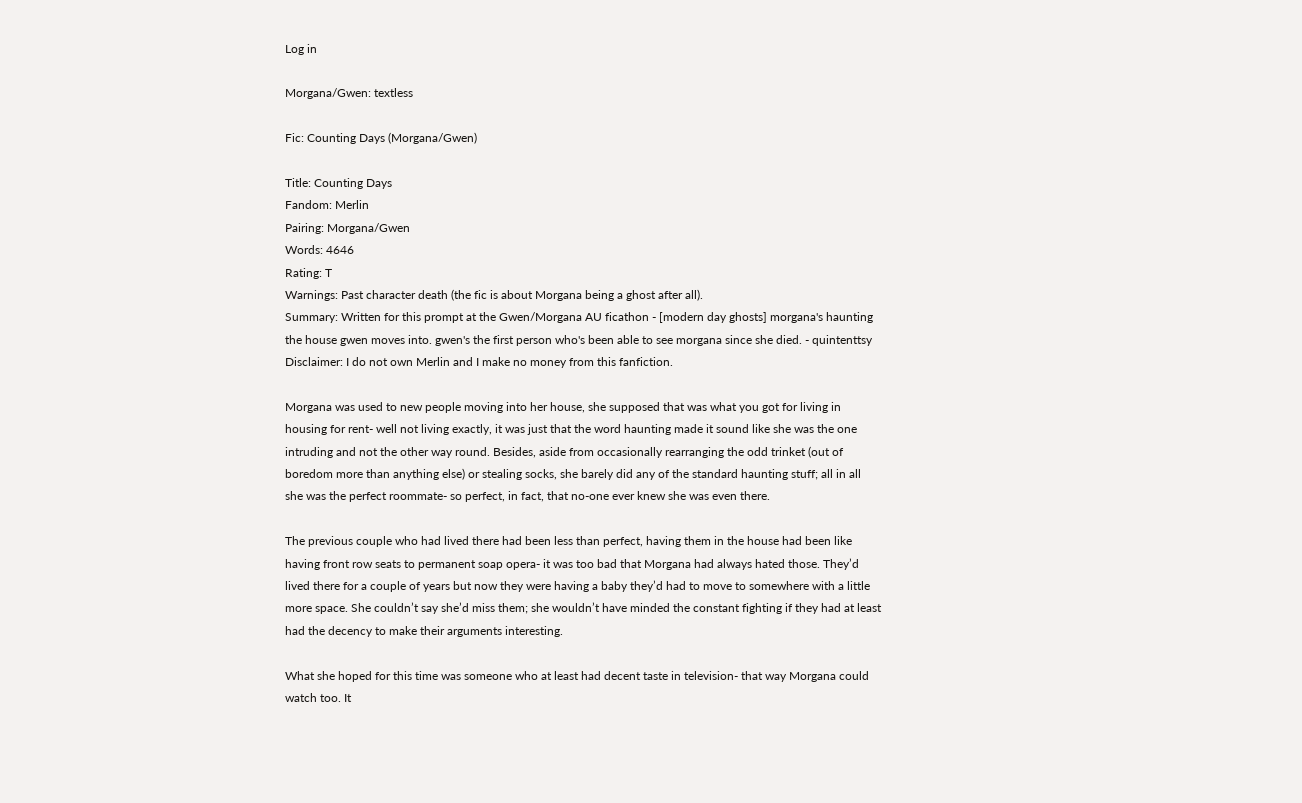Log in

Morgana/Gwen: textless

Fic: Counting Days (Morgana/Gwen)

Title: Counting Days
Fandom: Merlin
Pairing: Morgana/Gwen
Words: 4646
Rating: T
Warnings: Past character death (the fic is about Morgana being a ghost after all).
Summary: Written for this prompt at the Gwen/Morgana AU ficathon - [modern day ghosts] morgana's haunting the house gwen moves into. gwen's the first person who's been able to see morgana since she died. - quintenttsy
Disclaimer: I do not own Merlin and I make no money from this fanfiction.

Morgana was used to new people moving into her house, she supposed that was what you got for living in housing for rent- well not living exactly, it was just that the word haunting made it sound like she was the one intruding and not the other way round. Besides, aside from occasionally rearranging the odd trinket (out of boredom more than anything else) or stealing socks, she barely did any of the standard haunting stuff; all in all she was the perfect roommate- so perfect, in fact, that no-one ever knew she was even there.

The previous couple who had lived there had been less than perfect, having them in the house had been like having front row seats to permanent soap opera- it was too bad that Morgana had always hated those. They’d lived there for a couple of years but now they were having a baby they’d had to move to somewhere with a little more space. She couldn’t say she’d miss them; she wouldn’t have minded the constant fighting if they had at least had the decency to make their arguments interesting.

What she hoped for this time was someone who at least had decent taste in television- that way Morgana could watch too. It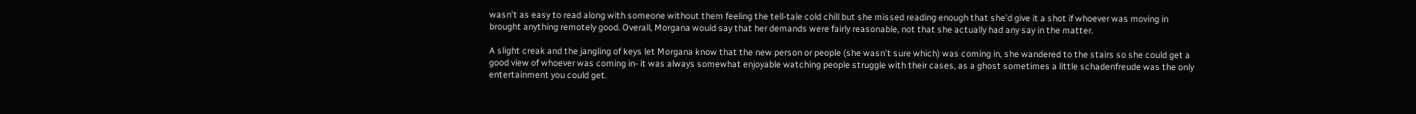wasn’t as easy to read along with someone without them feeling the tell-tale cold chill but she missed reading enough that she’d give it a shot if whoever was moving in brought anything remotely good. Overall, Morgana would say that her demands were fairly reasonable, not that she actually had any say in the matter.

A slight creak and the jangling of keys let Morgana know that the new person or people (she wasn’t sure which) was coming in, she wandered to the stairs so she could get a good view of whoever was coming in- it was always somewhat enjoyable watching people struggle with their cases, as a ghost sometimes a little schadenfreude was the only entertainment you could get.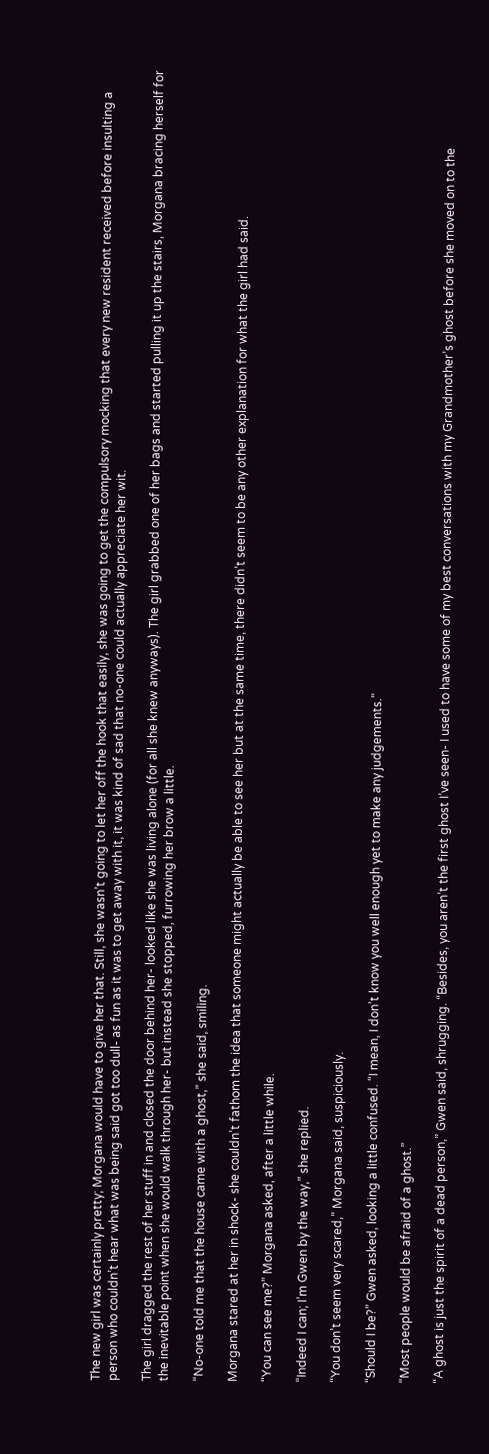The new girl was certainly pretty; Morgana would have to give her that. Still, she wasn’t going to let her off the hook that easily, she was going to get the compulsory mocking that every new resident received before insulting a person who couldn’t hear what was being said got too dull- as fun as it was to get away with it, it was kind of sad that no-one could actually appreciate her wit.

The girl dragged the rest of her stuff in and closed the door behind her- looked like she was living alone (for all she knew anyways). The girl grabbed one of her bags and started pulling it up the stairs, Morgana bracing herself for the inevitable point when she would walk through her- but instead she stopped, furrowing her brow a little.

“No-one told me that the house came with a ghost,” she said, smiling.

Morgana stared at her in shock- she couldn’t fathom the idea that someone might actually be able to see her but at the same time, there didn’t seem to be any other explanation for what the girl had said.

“You can see me?” Morgana asked, after a little while.

“Indeed I can; I’m Gwen by the way,” she replied.

“You don’t seem very scared,” Morgana said, suspiciously.

“Should I be?” Gwen asked, looking a little confused. “I mean, I don’t know you well enough yet to make any judgements.”

“Most people would be afraid of a ghost.”

“A ghost is just the spirit of a dead person,” Gwen said, shrugging. “Besides, you aren’t the first ghost I’ve seen- I used to have some of my best conversations with my Grandmother’s ghost before she moved on to the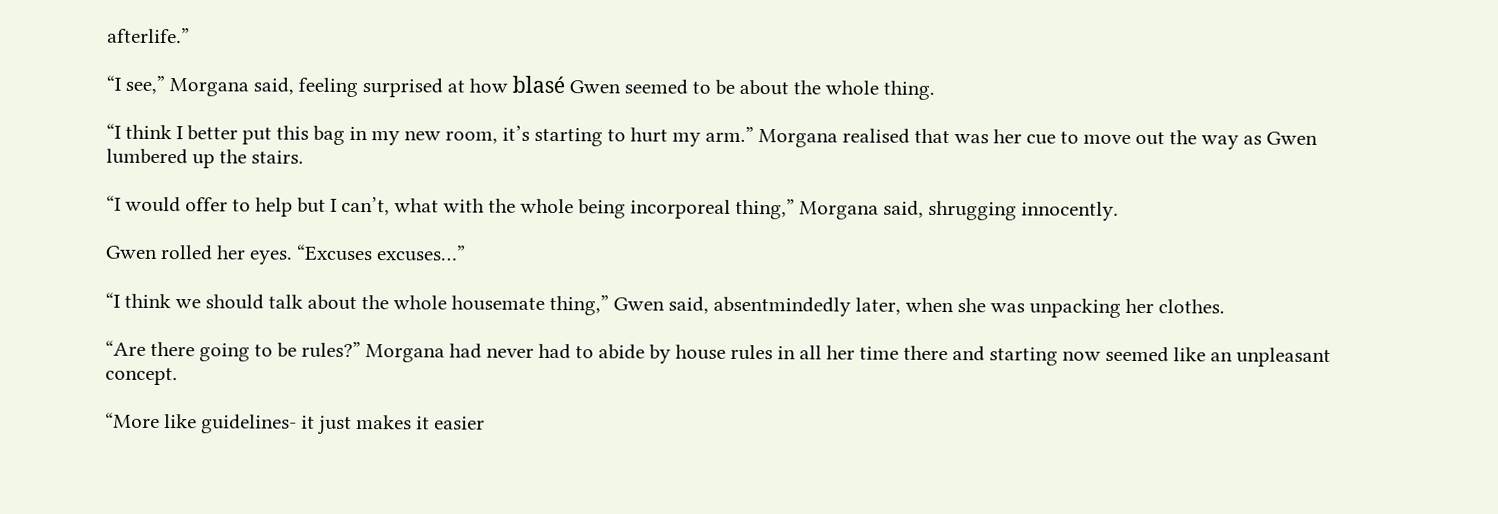afterlife.”

“I see,” Morgana said, feeling surprised at how blasé Gwen seemed to be about the whole thing.

“I think I better put this bag in my new room, it’s starting to hurt my arm.” Morgana realised that was her cue to move out the way as Gwen lumbered up the stairs.

“I would offer to help but I can’t, what with the whole being incorporeal thing,” Morgana said, shrugging innocently.

Gwen rolled her eyes. “Excuses excuses…”

“I think we should talk about the whole housemate thing,” Gwen said, absentmindedly later, when she was unpacking her clothes.

“Are there going to be rules?” Morgana had never had to abide by house rules in all her time there and starting now seemed like an unpleasant concept.

“More like guidelines- it just makes it easier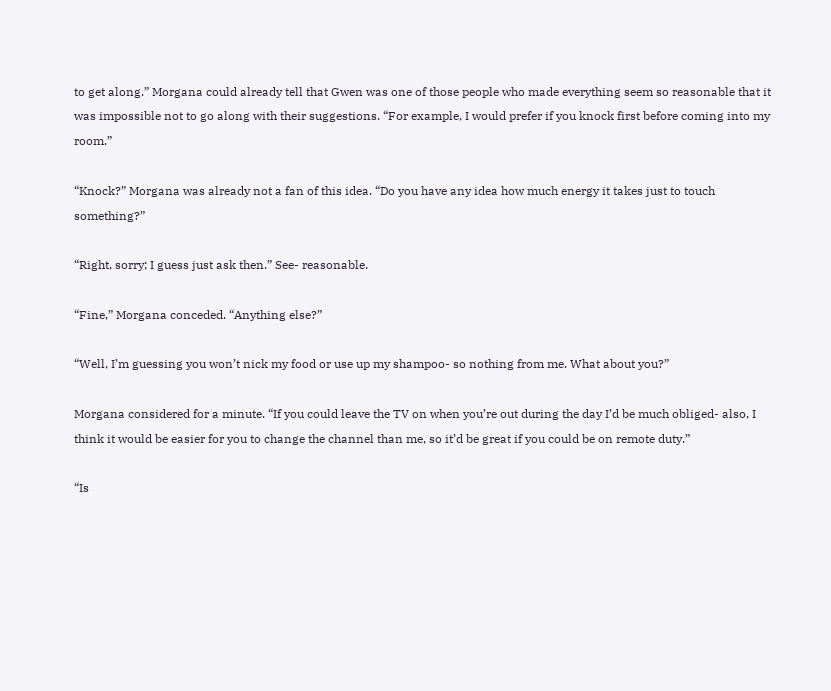to get along.” Morgana could already tell that Gwen was one of those people who made everything seem so reasonable that it was impossible not to go along with their suggestions. “For example, I would prefer if you knock first before coming into my room.”

“Knock?” Morgana was already not a fan of this idea. “Do you have any idea how much energy it takes just to touch something?”

“Right, sorry; I guess just ask then.” See- reasonable.

“Fine,” Morgana conceded. “Anything else?”

“Well, I’m guessing you won’t nick my food or use up my shampoo- so nothing from me. What about you?”

Morgana considered for a minute. “If you could leave the TV on when you’re out during the day I’d be much obliged- also, I think it would be easier for you to change the channel than me, so it’d be great if you could be on remote duty.”

“Is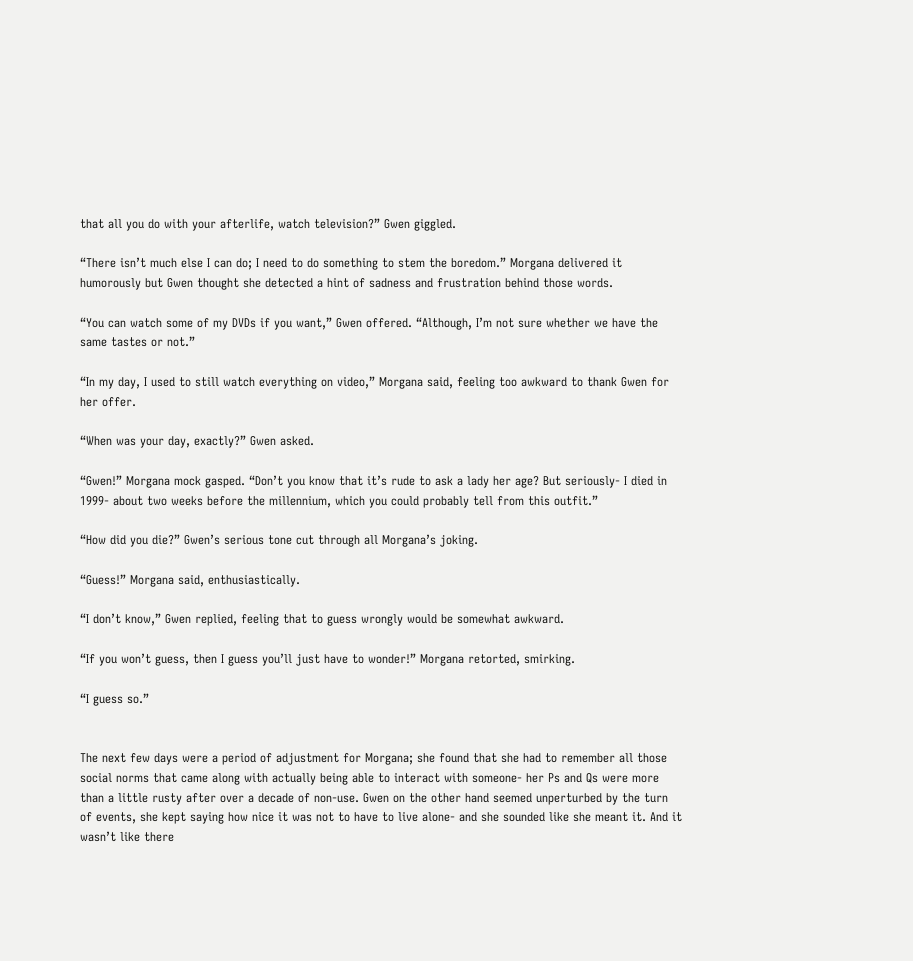that all you do with your afterlife, watch television?” Gwen giggled.

“There isn’t much else I can do; I need to do something to stem the boredom.” Morgana delivered it humorously but Gwen thought she detected a hint of sadness and frustration behind those words.

“You can watch some of my DVDs if you want,” Gwen offered. “Although, I’m not sure whether we have the same tastes or not.”

“In my day, I used to still watch everything on video,” Morgana said, feeling too awkward to thank Gwen for her offer.

“When was your day, exactly?” Gwen asked.

“Gwen!” Morgana mock gasped. “Don’t you know that it’s rude to ask a lady her age? But seriously- I died in 1999- about two weeks before the millennium, which you could probably tell from this outfit.”

“How did you die?” Gwen’s serious tone cut through all Morgana’s joking.

“Guess!” Morgana said, enthusiastically.

“I don’t know,” Gwen replied, feeling that to guess wrongly would be somewhat awkward.

“If you won’t guess, then I guess you’ll just have to wonder!” Morgana retorted, smirking.

“I guess so.”


The next few days were a period of adjustment for Morgana; she found that she had to remember all those social norms that came along with actually being able to interact with someone- her Ps and Qs were more than a little rusty after over a decade of non-use. Gwen on the other hand seemed unperturbed by the turn of events, she kept saying how nice it was not to have to live alone- and she sounded like she meant it. And it wasn’t like there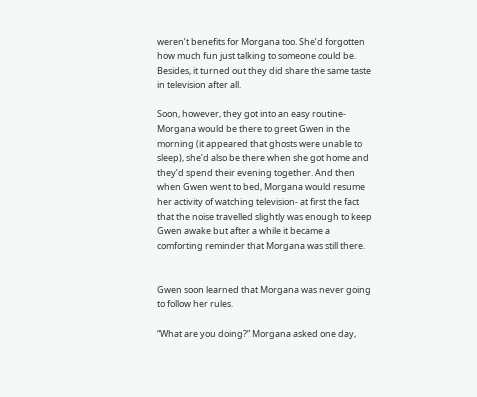weren’t benefits for Morgana too. She’d forgotten how much fun just talking to someone could be. Besides, it turned out they did share the same taste in television after all.

Soon, however, they got into an easy routine- Morgana would be there to greet Gwen in the morning (it appeared that ghosts were unable to sleep), she’d also be there when she got home and they’d spend their evening together. And then when Gwen went to bed, Morgana would resume her activity of watching television- at first the fact that the noise travelled slightly was enough to keep Gwen awake but after a while it became a comforting reminder that Morgana was still there.


Gwen soon learned that Morgana was never going to follow her rules.

“What are you doing?” Morgana asked one day,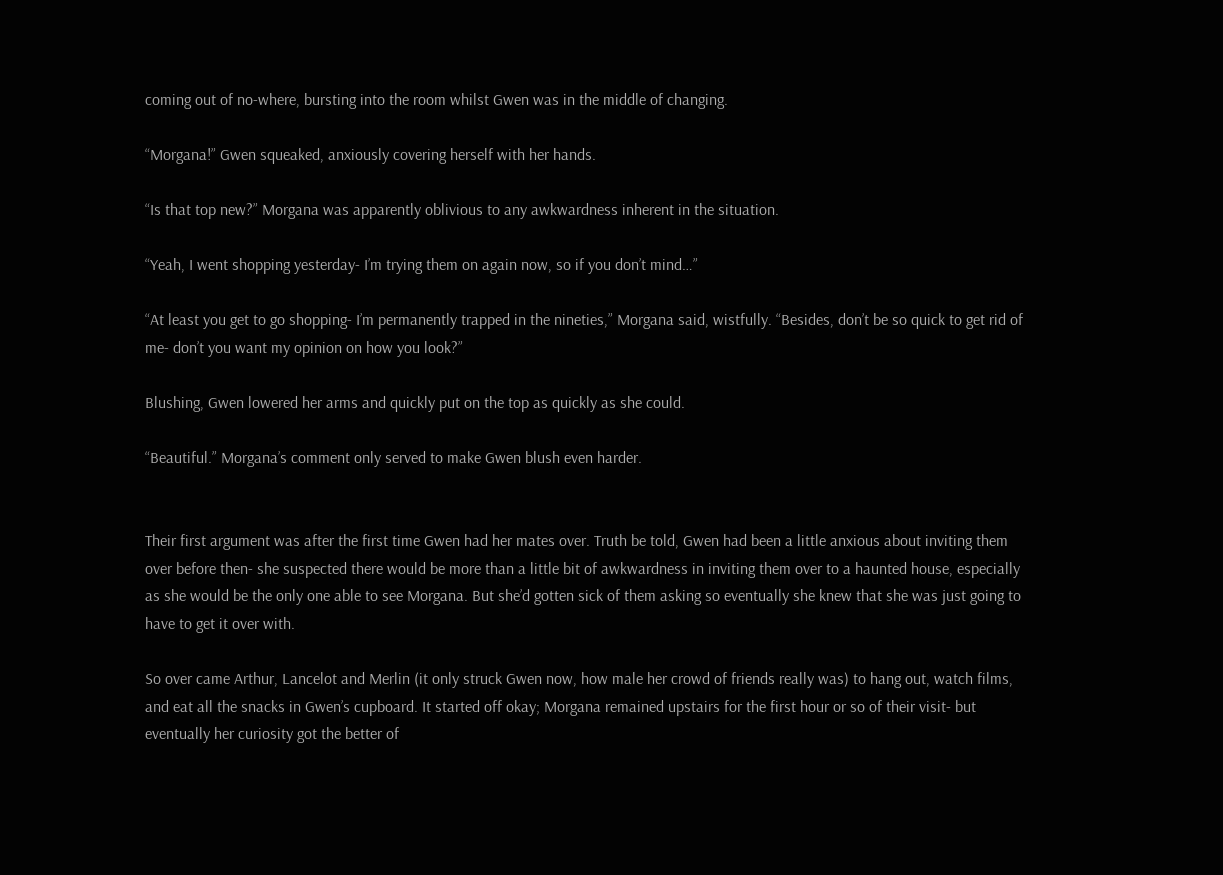coming out of no-where, bursting into the room whilst Gwen was in the middle of changing.

“Morgana!” Gwen squeaked, anxiously covering herself with her hands.

“Is that top new?” Morgana was apparently oblivious to any awkwardness inherent in the situation.

“Yeah, I went shopping yesterday- I’m trying them on again now, so if you don’t mind…”

“At least you get to go shopping- I’m permanently trapped in the nineties,” Morgana said, wistfully. “Besides, don’t be so quick to get rid of me- don’t you want my opinion on how you look?”

Blushing, Gwen lowered her arms and quickly put on the top as quickly as she could.

“Beautiful.” Morgana’s comment only served to make Gwen blush even harder.


Their first argument was after the first time Gwen had her mates over. Truth be told, Gwen had been a little anxious about inviting them over before then- she suspected there would be more than a little bit of awkwardness in inviting them over to a haunted house, especially as she would be the only one able to see Morgana. But she’d gotten sick of them asking so eventually she knew that she was just going to have to get it over with.

So over came Arthur, Lancelot and Merlin (it only struck Gwen now, how male her crowd of friends really was) to hang out, watch films, and eat all the snacks in Gwen’s cupboard. It started off okay; Morgana remained upstairs for the first hour or so of their visit- but eventually her curiosity got the better of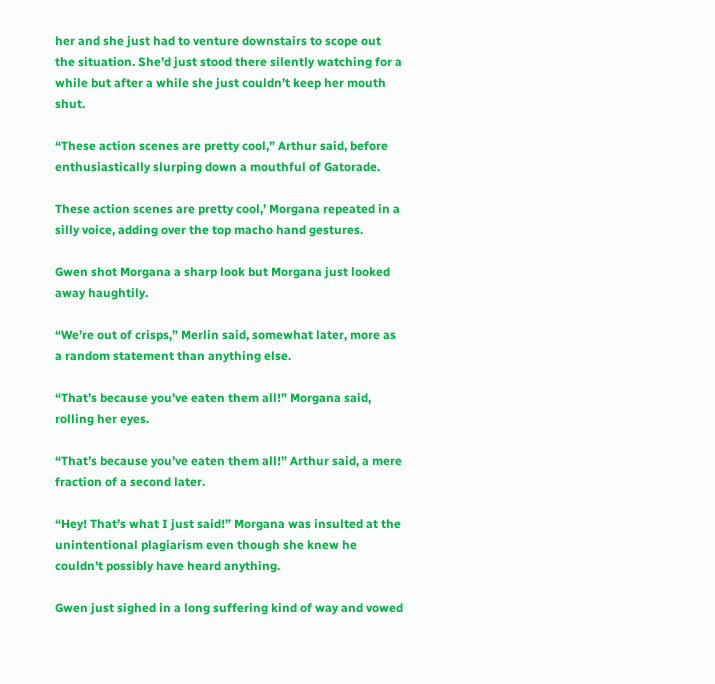her and she just had to venture downstairs to scope out the situation. She’d just stood there silently watching for a while but after a while she just couldn’t keep her mouth shut.

“These action scenes are pretty cool,” Arthur said, before enthusiastically slurping down a mouthful of Gatorade.

These action scenes are pretty cool,’ Morgana repeated in a silly voice, adding over the top macho hand gestures.

Gwen shot Morgana a sharp look but Morgana just looked away haughtily.

“We’re out of crisps,” Merlin said, somewhat later, more as a random statement than anything else.

“That’s because you’ve eaten them all!” Morgana said, rolling her eyes.

“That’s because you’ve eaten them all!” Arthur said, a mere fraction of a second later.

“Hey! That’s what I just said!” Morgana was insulted at the unintentional plagiarism even though she knew he couldn’t possibly have heard anything.

Gwen just sighed in a long suffering kind of way and vowed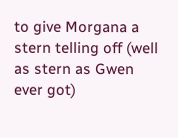to give Morgana a stern telling off (well as stern as Gwen ever got)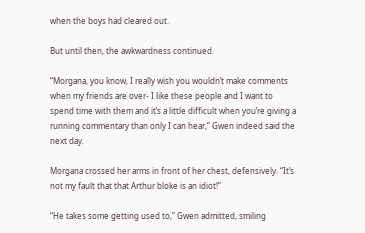when the boys had cleared out.

But until then, the awkwardness continued.

“Morgana, you know, I really wish you wouldn’t make comments when my friends are over- I like these people and I want to spend time with them and it’s a little difficult when you’re giving a running commentary than only I can hear,” Gwen indeed said the next day.

Morgana crossed her arms in front of her chest, defensively. “It’s not my fault that that Arthur bloke is an idiot!”

“He takes some getting used to,” Gwen admitted, smiling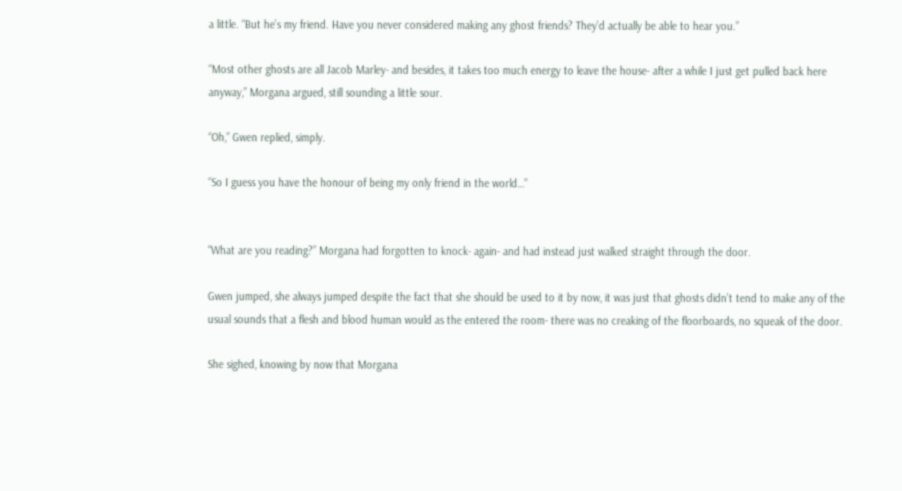a little. “But he’s my friend. Have you never considered making any ghost friends? They’d actually be able to hear you.”

“Most other ghosts are all Jacob Marley- and besides, it takes too much energy to leave the house- after a while I just get pulled back here anyway,” Morgana argued, still sounding a little sour.

“Oh,” Gwen replied, simply.

“So I guess you have the honour of being my only friend in the world…”


“What are you reading?” Morgana had forgotten to knock- again- and had instead just walked straight through the door.

Gwen jumped, she always jumped despite the fact that she should be used to it by now, it was just that ghosts didn’t tend to make any of the usual sounds that a flesh and blood human would as the entered the room- there was no creaking of the floorboards, no squeak of the door.

She sighed, knowing by now that Morgana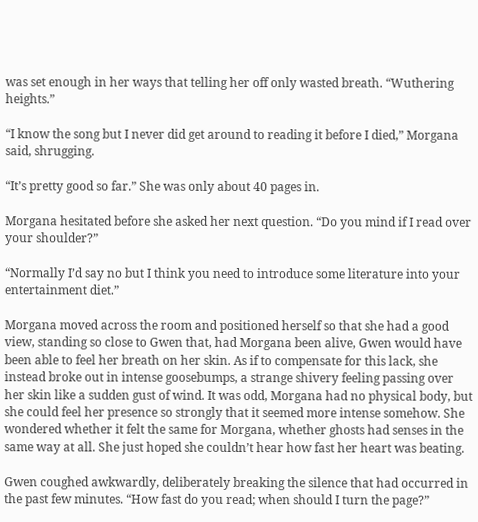was set enough in her ways that telling her off only wasted breath. “Wuthering heights.”

“I know the song but I never did get around to reading it before I died,” Morgana said, shrugging.

“It’s pretty good so far.” She was only about 40 pages in.

Morgana hesitated before she asked her next question. “Do you mind if I read over your shoulder?”

“Normally I’d say no but I think you need to introduce some literature into your entertainment diet.”

Morgana moved across the room and positioned herself so that she had a good view, standing so close to Gwen that, had Morgana been alive, Gwen would have been able to feel her breath on her skin. As if to compensate for this lack, she instead broke out in intense goosebumps, a strange shivery feeling passing over her skin like a sudden gust of wind. It was odd, Morgana had no physical body, but she could feel her presence so strongly that it seemed more intense somehow. She wondered whether it felt the same for Morgana, whether ghosts had senses in the same way at all. She just hoped she couldn’t hear how fast her heart was beating.

Gwen coughed awkwardly, deliberately breaking the silence that had occurred in the past few minutes. “How fast do you read; when should I turn the page?”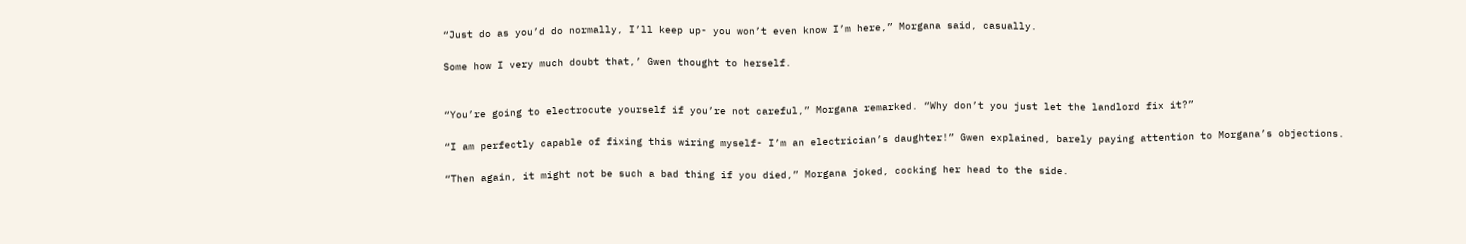“Just do as you’d do normally, I’ll keep up- you won’t even know I’m here,” Morgana said, casually.

Some how I very much doubt that,’ Gwen thought to herself.


“You’re going to electrocute yourself if you’re not careful,” Morgana remarked. “Why don’t you just let the landlord fix it?”

“I am perfectly capable of fixing this wiring myself- I’m an electrician’s daughter!” Gwen explained, barely paying attention to Morgana’s objections.

“Then again, it might not be such a bad thing if you died,” Morgana joked, cocking her head to the side.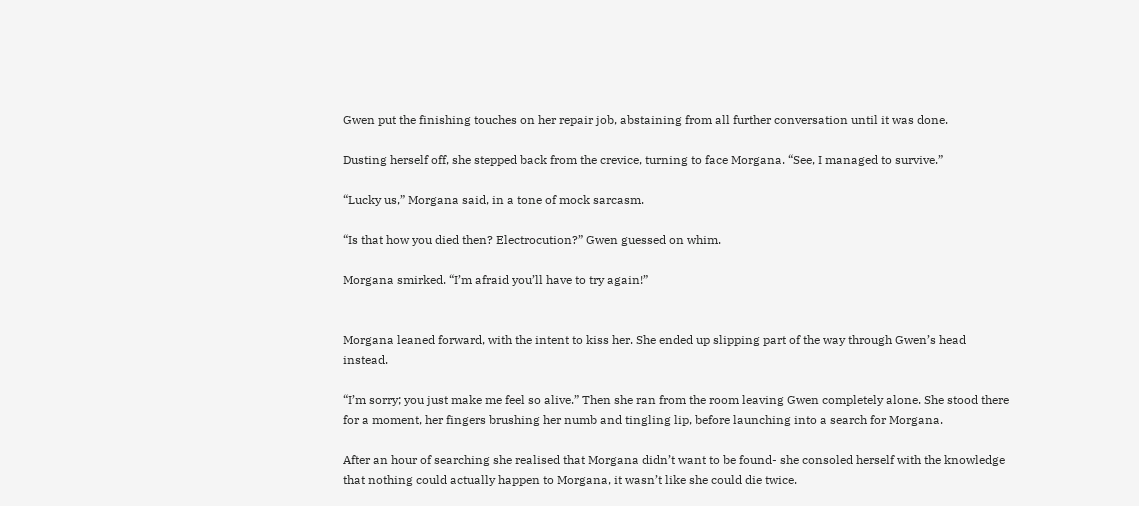Gwen put the finishing touches on her repair job, abstaining from all further conversation until it was done.

Dusting herself off, she stepped back from the crevice, turning to face Morgana. “See, I managed to survive.”

“Lucky us,” Morgana said, in a tone of mock sarcasm.

“Is that how you died then? Electrocution?” Gwen guessed on whim.

Morgana smirked. “I’m afraid you’ll have to try again!”


Morgana leaned forward, with the intent to kiss her. She ended up slipping part of the way through Gwen’s head instead.

“I’m sorry; you just make me feel so alive.” Then she ran from the room leaving Gwen completely alone. She stood there for a moment, her fingers brushing her numb and tingling lip, before launching into a search for Morgana.

After an hour of searching she realised that Morgana didn’t want to be found- she consoled herself with the knowledge that nothing could actually happen to Morgana, it wasn’t like she could die twice.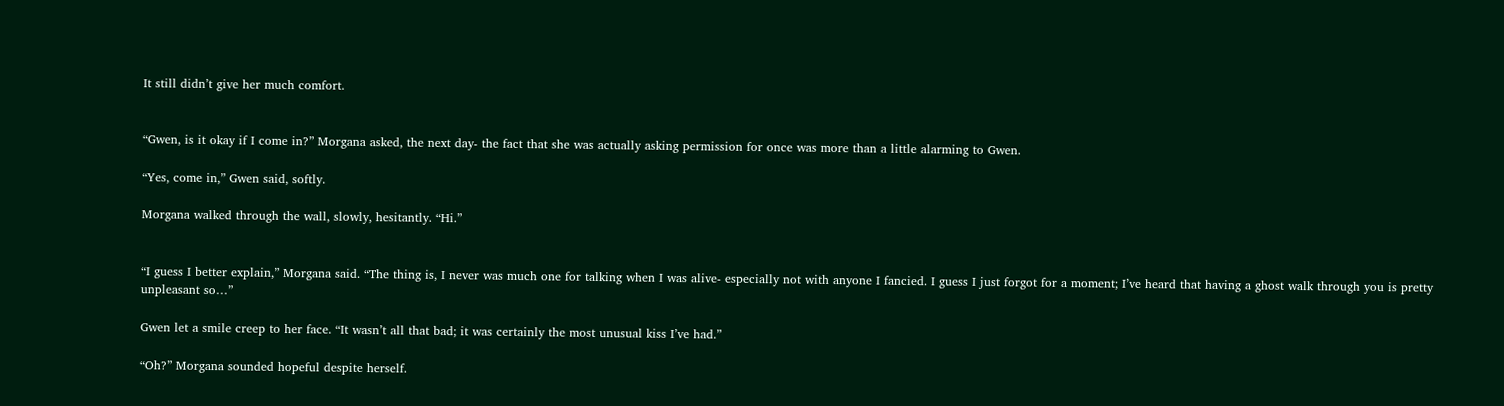It still didn’t give her much comfort.


“Gwen, is it okay if I come in?” Morgana asked, the next day- the fact that she was actually asking permission for once was more than a little alarming to Gwen.

“Yes, come in,” Gwen said, softly.

Morgana walked through the wall, slowly, hesitantly. “Hi.”


“I guess I better explain,” Morgana said. “The thing is, I never was much one for talking when I was alive- especially not with anyone I fancied. I guess I just forgot for a moment; I’ve heard that having a ghost walk through you is pretty unpleasant so…”

Gwen let a smile creep to her face. “It wasn’t all that bad; it was certainly the most unusual kiss I’ve had.”

“Oh?” Morgana sounded hopeful despite herself.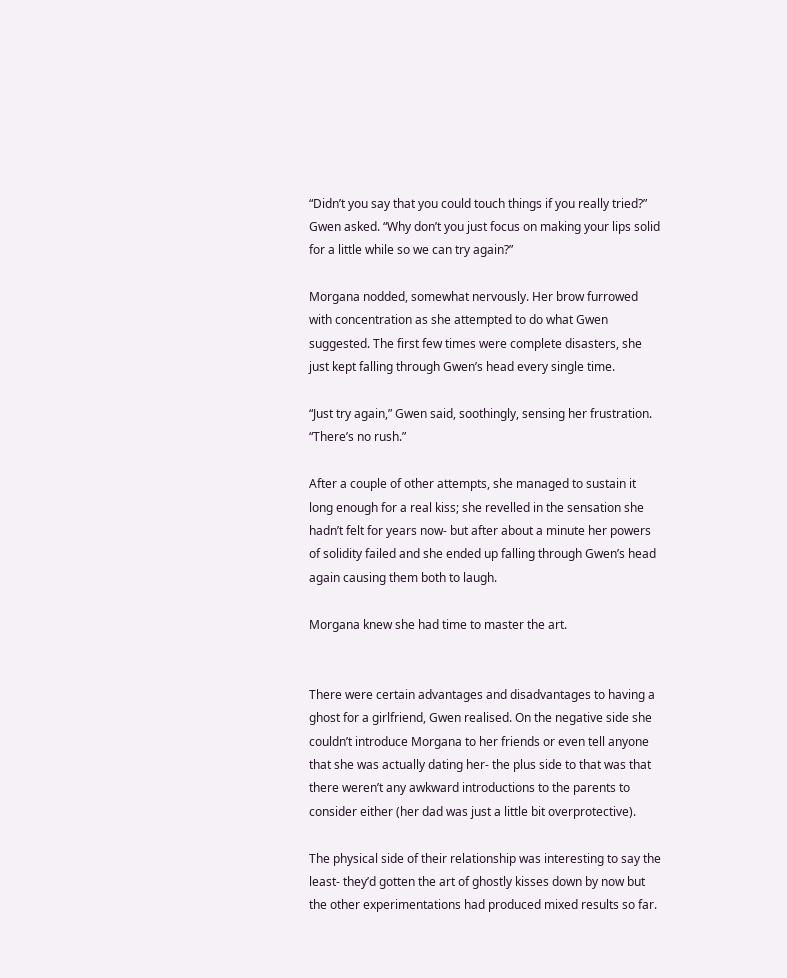“Didn’t you say that you could touch things if you really tried?” Gwen asked. “Why don’t you just focus on making your lips solid for a little while so we can try again?”

Morgana nodded, somewhat nervously. Her brow furrowed with concentration as she attempted to do what Gwen suggested. The first few times were complete disasters, she just kept falling through Gwen’s head every single time.

“Just try again,” Gwen said, soothingly, sensing her frustration. “There’s no rush.”

After a couple of other attempts, she managed to sustain it long enough for a real kiss; she revelled in the sensation she hadn’t felt for years now- but after about a minute her powers of solidity failed and she ended up falling through Gwen’s head again causing them both to laugh.

Morgana knew she had time to master the art.


There were certain advantages and disadvantages to having a ghost for a girlfriend, Gwen realised. On the negative side she couldn’t introduce Morgana to her friends or even tell anyone that she was actually dating her- the plus side to that was that there weren’t any awkward introductions to the parents to consider either (her dad was just a little bit overprotective).

The physical side of their relationship was interesting to say the least- they’d gotten the art of ghostly kisses down by now but the other experimentations had produced mixed results so far.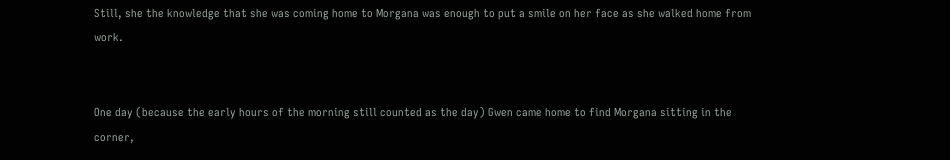Still, she the knowledge that she was coming home to Morgana was enough to put a smile on her face as she walked home from work.


One day (because the early hours of the morning still counted as the day) Gwen came home to find Morgana sitting in the corner,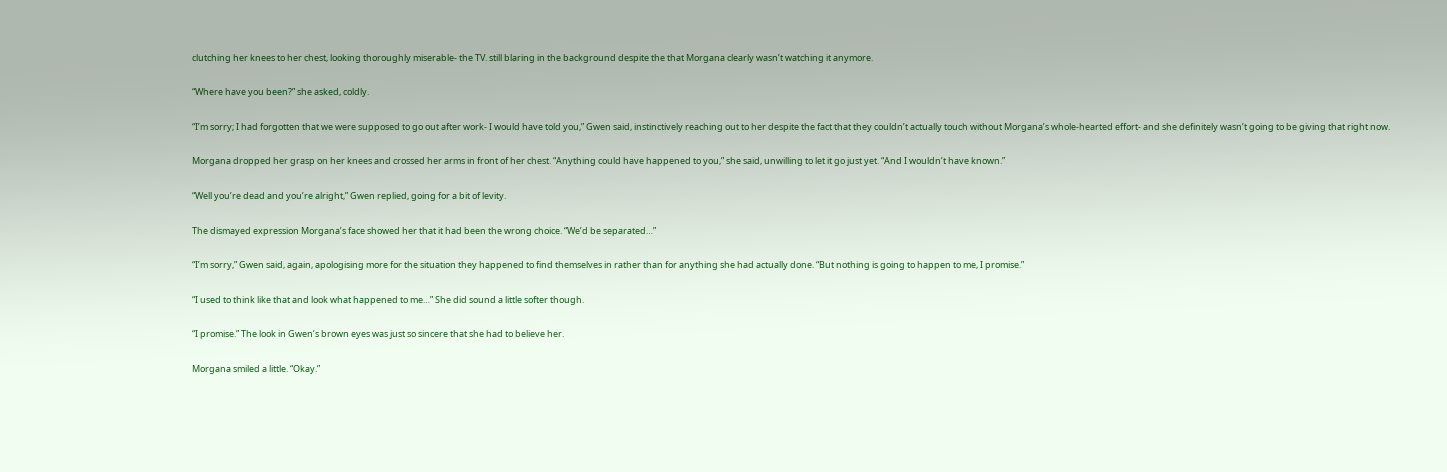clutching her knees to her chest, looking thoroughly miserable- the TV. still blaring in the background despite the that Morgana clearly wasn’t watching it anymore.

“Where have you been?” she asked, coldly.

“I’m sorry; I had forgotten that we were supposed to go out after work- I would have told you,” Gwen said, instinctively reaching out to her despite the fact that they couldn’t actually touch without Morgana’s whole-hearted effort- and she definitely wasn’t going to be giving that right now.

Morgana dropped her grasp on her knees and crossed her arms in front of her chest. “Anything could have happened to you,” she said, unwilling to let it go just yet. “And I wouldn’t have known.”

“Well you’re dead and you’re alright,” Gwen replied, going for a bit of levity.

The dismayed expression Morgana’s face showed her that it had been the wrong choice. “We’d be separated…”

“I’m sorry,” Gwen said, again, apologising more for the situation they happened to find themselves in rather than for anything she had actually done. “But nothing is going to happen to me, I promise.”

“I used to think like that and look what happened to me…” She did sound a little softer though.

“I promise.” The look in Gwen’s brown eyes was just so sincere that she had to believe her.

Morgana smiled a little. “Okay.”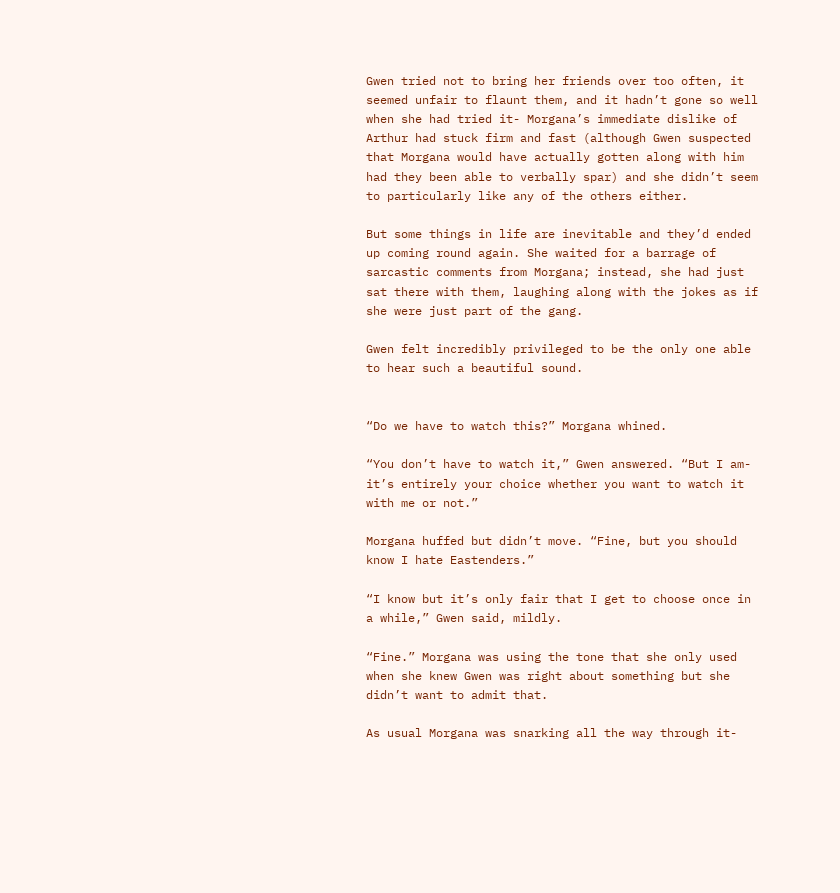Gwen tried not to bring her friends over too often, it seemed unfair to flaunt them, and it hadn’t gone so well when she had tried it- Morgana’s immediate dislike of Arthur had stuck firm and fast (although Gwen suspected that Morgana would have actually gotten along with him had they been able to verbally spar) and she didn’t seem to particularly like any of the others either.

But some things in life are inevitable and they’d ended up coming round again. She waited for a barrage of sarcastic comments from Morgana; instead, she had just sat there with them, laughing along with the jokes as if she were just part of the gang.

Gwen felt incredibly privileged to be the only one able to hear such a beautiful sound.


“Do we have to watch this?” Morgana whined.

“You don’t have to watch it,” Gwen answered. “But I am- it’s entirely your choice whether you want to watch it with me or not.”

Morgana huffed but didn’t move. “Fine, but you should know I hate Eastenders.”

“I know but it’s only fair that I get to choose once in a while,” Gwen said, mildly.

“Fine.” Morgana was using the tone that she only used when she knew Gwen was right about something but she didn’t want to admit that.

As usual Morgana was snarking all the way through it-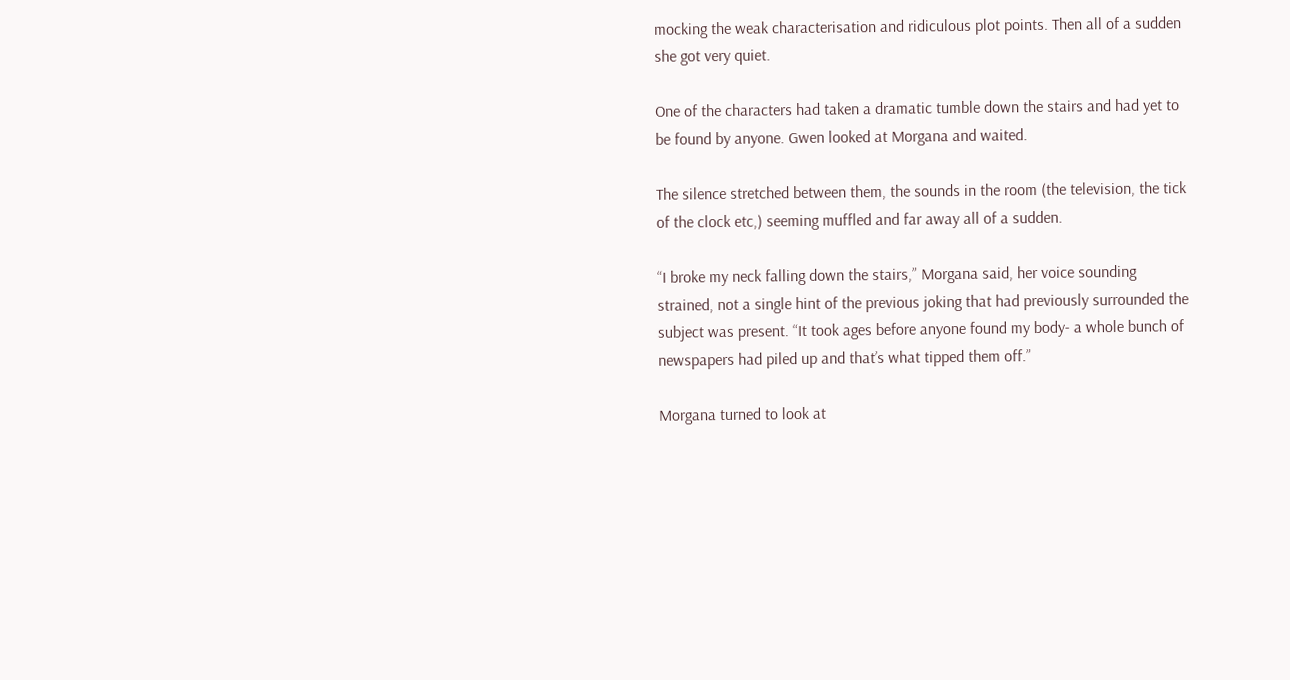mocking the weak characterisation and ridiculous plot points. Then all of a sudden she got very quiet.

One of the characters had taken a dramatic tumble down the stairs and had yet to be found by anyone. Gwen looked at Morgana and waited.

The silence stretched between them, the sounds in the room (the television, the tick of the clock etc,) seeming muffled and far away all of a sudden.

“I broke my neck falling down the stairs,” Morgana said, her voice sounding strained, not a single hint of the previous joking that had previously surrounded the subject was present. “It took ages before anyone found my body- a whole bunch of newspapers had piled up and that’s what tipped them off.”

Morgana turned to look at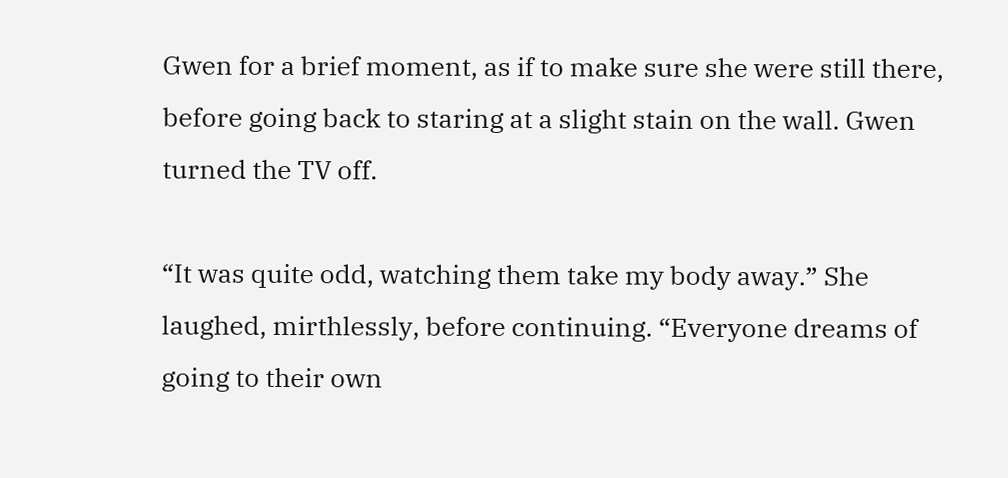Gwen for a brief moment, as if to make sure she were still there, before going back to staring at a slight stain on the wall. Gwen turned the TV off.

“It was quite odd, watching them take my body away.” She laughed, mirthlessly, before continuing. “Everyone dreams of going to their own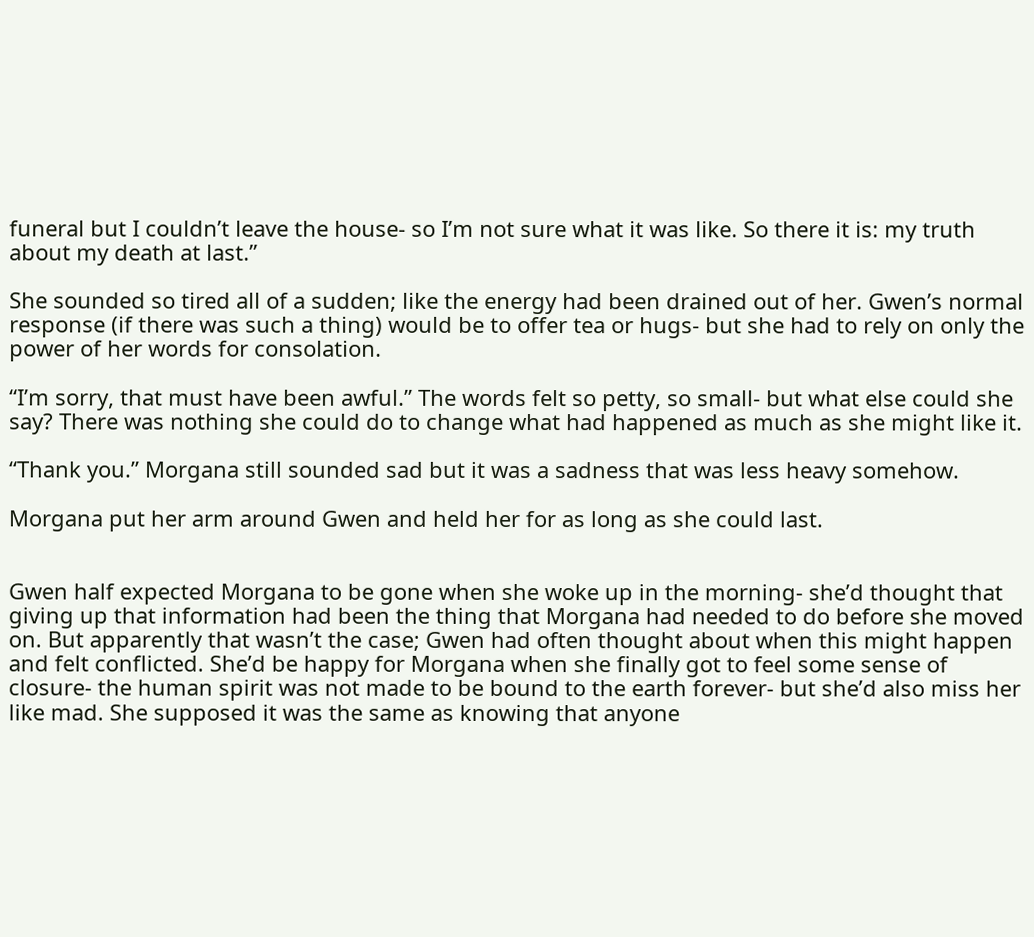funeral but I couldn’t leave the house- so I’m not sure what it was like. So there it is: my truth about my death at last.”

She sounded so tired all of a sudden; like the energy had been drained out of her. Gwen’s normal response (if there was such a thing) would be to offer tea or hugs- but she had to rely on only the power of her words for consolation.

“I’m sorry, that must have been awful.” The words felt so petty, so small- but what else could she say? There was nothing she could do to change what had happened as much as she might like it.

“Thank you.” Morgana still sounded sad but it was a sadness that was less heavy somehow.

Morgana put her arm around Gwen and held her for as long as she could last.


Gwen half expected Morgana to be gone when she woke up in the morning- she’d thought that giving up that information had been the thing that Morgana had needed to do before she moved on. But apparently that wasn’t the case; Gwen had often thought about when this might happen and felt conflicted. She’d be happy for Morgana when she finally got to feel some sense of closure- the human spirit was not made to be bound to the earth forever- but she’d also miss her like mad. She supposed it was the same as knowing that anyone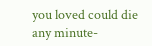you loved could die any minute-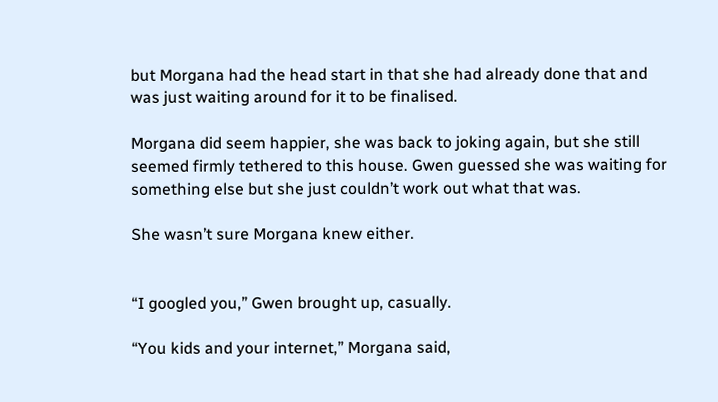but Morgana had the head start in that she had already done that and was just waiting around for it to be finalised.

Morgana did seem happier, she was back to joking again, but she still seemed firmly tethered to this house. Gwen guessed she was waiting for something else but she just couldn’t work out what that was.

She wasn’t sure Morgana knew either.


“I googled you,” Gwen brought up, casually.

“You kids and your internet,” Morgana said,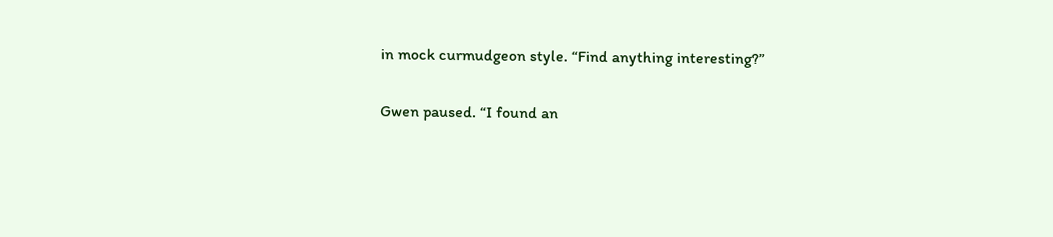in mock curmudgeon style. “Find anything interesting?”

Gwen paused. “I found an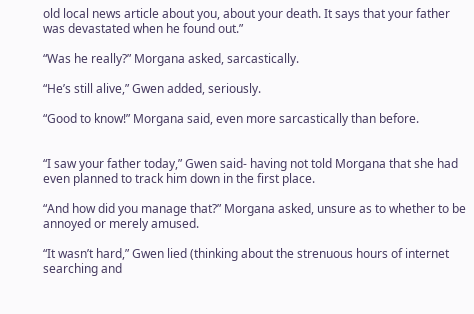old local news article about you, about your death. It says that your father was devastated when he found out.”

“Was he really?” Morgana asked, sarcastically.

“He’s still alive,” Gwen added, seriously.

“Good to know!” Morgana said, even more sarcastically than before.


“I saw your father today,” Gwen said- having not told Morgana that she had even planned to track him down in the first place.

“And how did you manage that?” Morgana asked, unsure as to whether to be annoyed or merely amused.

“It wasn’t hard,” Gwen lied (thinking about the strenuous hours of internet searching and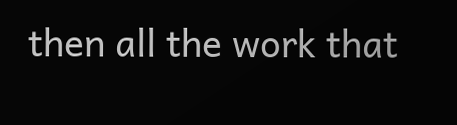then all the work that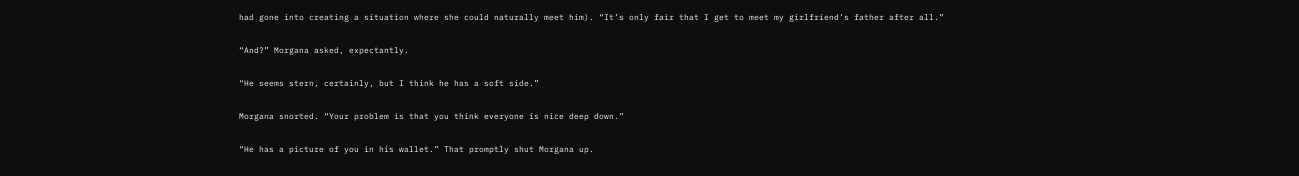had gone into creating a situation where she could naturally meet him). “It’s only fair that I get to meet my girlfriend’s father after all.”

“And?” Morgana asked, expectantly.

“He seems stern, certainly, but I think he has a soft side.”

Morgana snorted. “Your problem is that you think everyone is nice deep down.”

“He has a picture of you in his wallet.” That promptly shut Morgana up.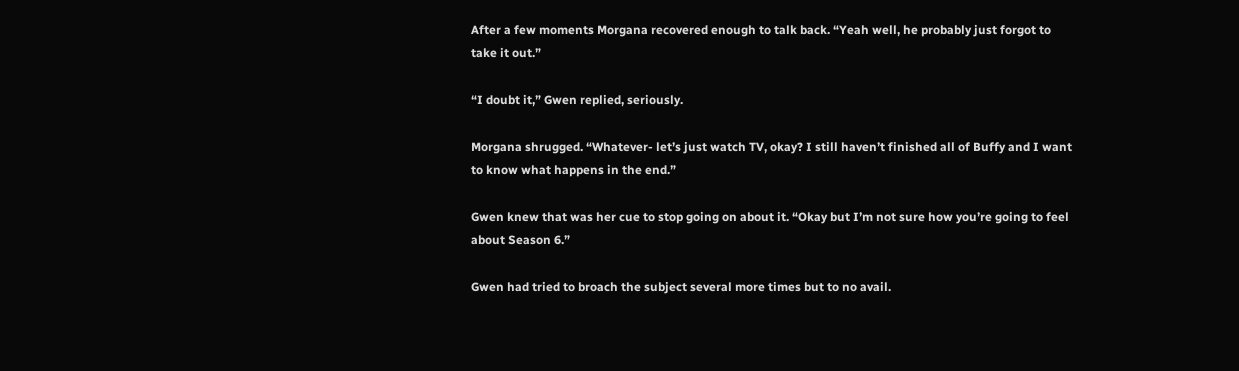After a few moments Morgana recovered enough to talk back. “Yeah well, he probably just forgot to take it out.”

“I doubt it,” Gwen replied, seriously.

Morgana shrugged. “Whatever- let’s just watch TV, okay? I still haven’t finished all of Buffy and I want to know what happens in the end.”

Gwen knew that was her cue to stop going on about it. “Okay but I’m not sure how you’re going to feel about Season 6.”

Gwen had tried to broach the subject several more times but to no avail.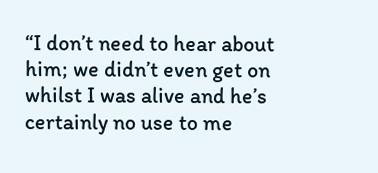“I don’t need to hear about him; we didn’t even get on whilst I was alive and he’s certainly no use to me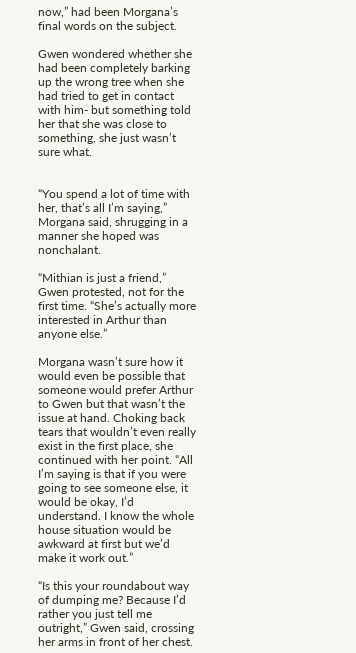now,” had been Morgana’s final words on the subject.

Gwen wondered whether she had been completely barking up the wrong tree when she had tried to get in contact with him- but something told her that she was close to something, she just wasn’t sure what.


“You spend a lot of time with her, that’s all I’m saying,” Morgana said, shrugging in a manner she hoped was nonchalant.

“Mithian is just a friend,” Gwen protested, not for the first time. “She’s actually more interested in Arthur than anyone else.”

Morgana wasn’t sure how it would even be possible that someone would prefer Arthur to Gwen but that wasn’t the issue at hand. Choking back tears that wouldn’t even really exist in the first place, she continued with her point. “All I’m saying is that if you were going to see someone else, it would be okay, I’d understand. I know the whole house situation would be awkward at first but we’d make it work out.”

“Is this your roundabout way of dumping me? Because I’d rather you just tell me outright,” Gwen said, crossing her arms in front of her chest.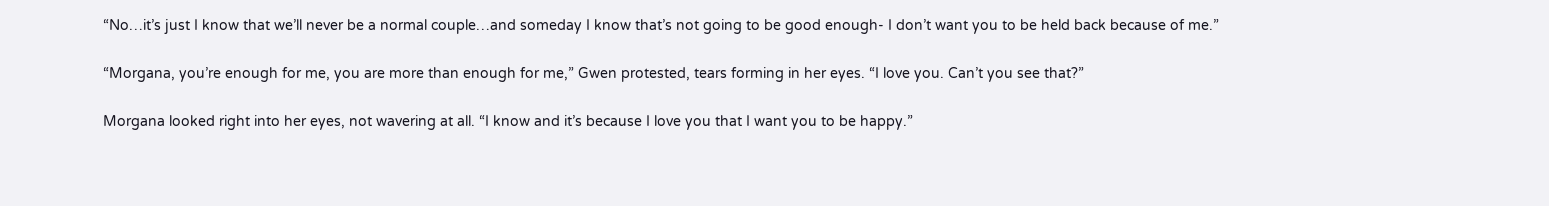“No…it’s just I know that we’ll never be a normal couple…and someday I know that’s not going to be good enough- I don’t want you to be held back because of me.”

“Morgana, you’re enough for me, you are more than enough for me,” Gwen protested, tears forming in her eyes. “I love you. Can’t you see that?”

Morgana looked right into her eyes, not wavering at all. “I know and it’s because I love you that I want you to be happy.”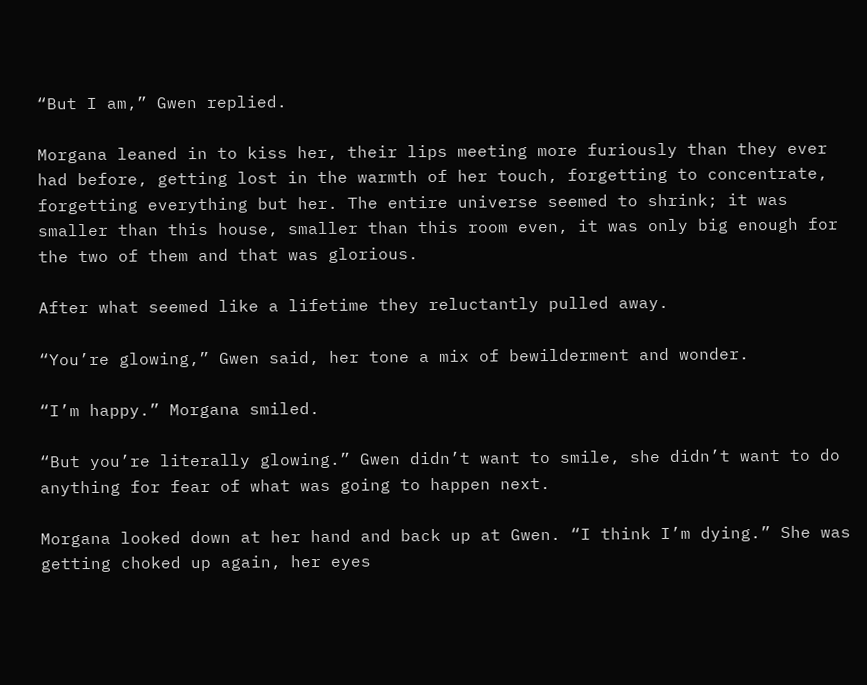“But I am,” Gwen replied.

Morgana leaned in to kiss her, their lips meeting more furiously than they ever had before, getting lost in the warmth of her touch, forgetting to concentrate, forgetting everything but her. The entire universe seemed to shrink; it was smaller than this house, smaller than this room even, it was only big enough for the two of them and that was glorious.

After what seemed like a lifetime they reluctantly pulled away.

“You’re glowing,” Gwen said, her tone a mix of bewilderment and wonder.

“I’m happy.” Morgana smiled.

“But you’re literally glowing.” Gwen didn’t want to smile, she didn’t want to do anything for fear of what was going to happen next.

Morgana looked down at her hand and back up at Gwen. “I think I’m dying.” She was getting choked up again, her eyes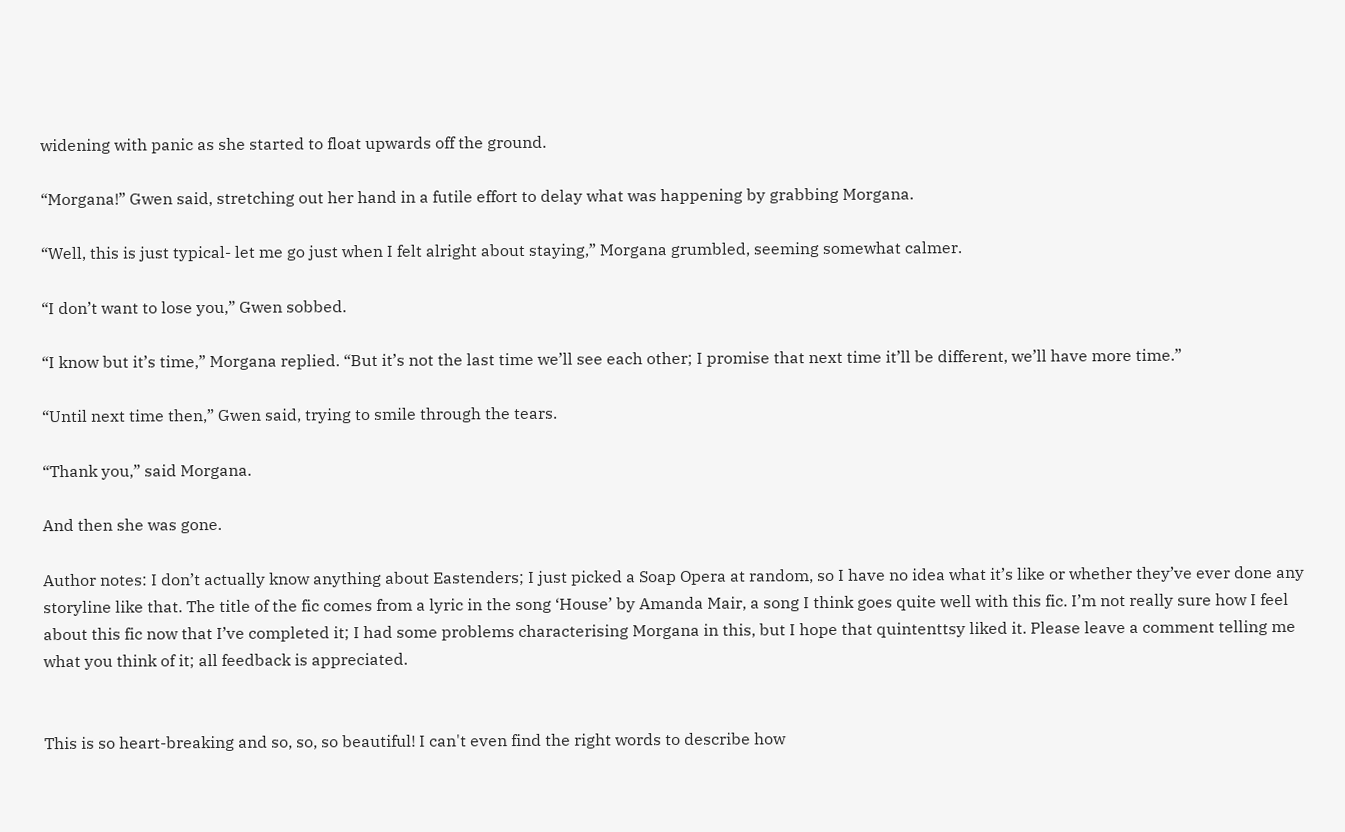widening with panic as she started to float upwards off the ground.

“Morgana!” Gwen said, stretching out her hand in a futile effort to delay what was happening by grabbing Morgana.

“Well, this is just typical- let me go just when I felt alright about staying,” Morgana grumbled, seeming somewhat calmer.

“I don’t want to lose you,” Gwen sobbed.

“I know but it’s time,” Morgana replied. “But it’s not the last time we’ll see each other; I promise that next time it’ll be different, we’ll have more time.”

“Until next time then,” Gwen said, trying to smile through the tears.

“Thank you,” said Morgana.

And then she was gone.

Author notes: I don’t actually know anything about Eastenders; I just picked a Soap Opera at random, so I have no idea what it’s like or whether they’ve ever done any storyline like that. The title of the fic comes from a lyric in the song ‘House’ by Amanda Mair, a song I think goes quite well with this fic. I’m not really sure how I feel about this fic now that I’ve completed it; I had some problems characterising Morgana in this, but I hope that quintenttsy liked it. Please leave a comment telling me what you think of it; all feedback is appreciated.


This is so heart-breaking and so, so, so beautiful! I can't even find the right words to describe how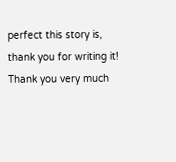perfect this story is, thank you for writing it!
Thank you very much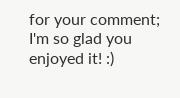for your comment; I'm so glad you enjoyed it! :)